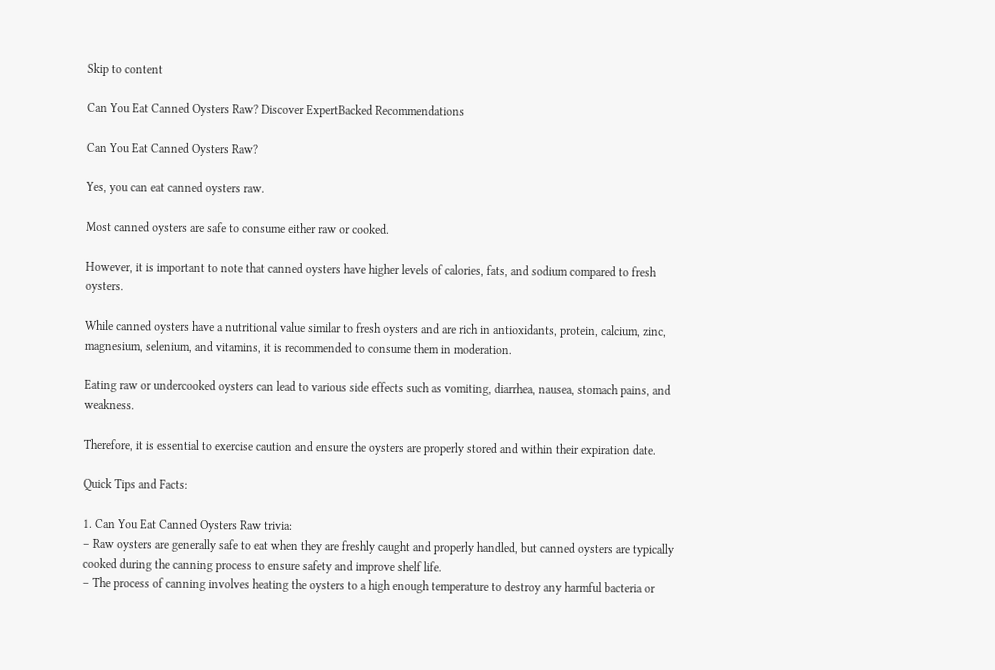Skip to content

Can You Eat Canned Oysters Raw? Discover ExpertBacked Recommendations

Can You Eat Canned Oysters Raw?

Yes, you can eat canned oysters raw.

Most canned oysters are safe to consume either raw or cooked.

However, it is important to note that canned oysters have higher levels of calories, fats, and sodium compared to fresh oysters.

While canned oysters have a nutritional value similar to fresh oysters and are rich in antioxidants, protein, calcium, zinc, magnesium, selenium, and vitamins, it is recommended to consume them in moderation.

Eating raw or undercooked oysters can lead to various side effects such as vomiting, diarrhea, nausea, stomach pains, and weakness.

Therefore, it is essential to exercise caution and ensure the oysters are properly stored and within their expiration date.

Quick Tips and Facts:

1. Can You Eat Canned Oysters Raw trivia:
– Raw oysters are generally safe to eat when they are freshly caught and properly handled, but canned oysters are typically cooked during the canning process to ensure safety and improve shelf life.
– The process of canning involves heating the oysters to a high enough temperature to destroy any harmful bacteria or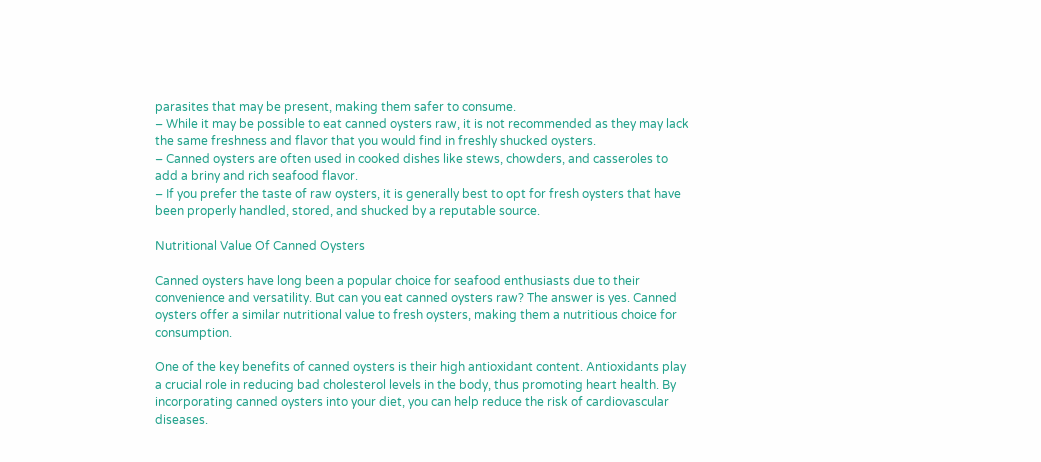parasites that may be present, making them safer to consume.
– While it may be possible to eat canned oysters raw, it is not recommended as they may lack the same freshness and flavor that you would find in freshly shucked oysters.
– Canned oysters are often used in cooked dishes like stews, chowders, and casseroles to add a briny and rich seafood flavor.
– If you prefer the taste of raw oysters, it is generally best to opt for fresh oysters that have been properly handled, stored, and shucked by a reputable source.

Nutritional Value Of Canned Oysters

Canned oysters have long been a popular choice for seafood enthusiasts due to their convenience and versatility. But can you eat canned oysters raw? The answer is yes. Canned oysters offer a similar nutritional value to fresh oysters, making them a nutritious choice for consumption.

One of the key benefits of canned oysters is their high antioxidant content. Antioxidants play a crucial role in reducing bad cholesterol levels in the body, thus promoting heart health. By incorporating canned oysters into your diet, you can help reduce the risk of cardiovascular diseases.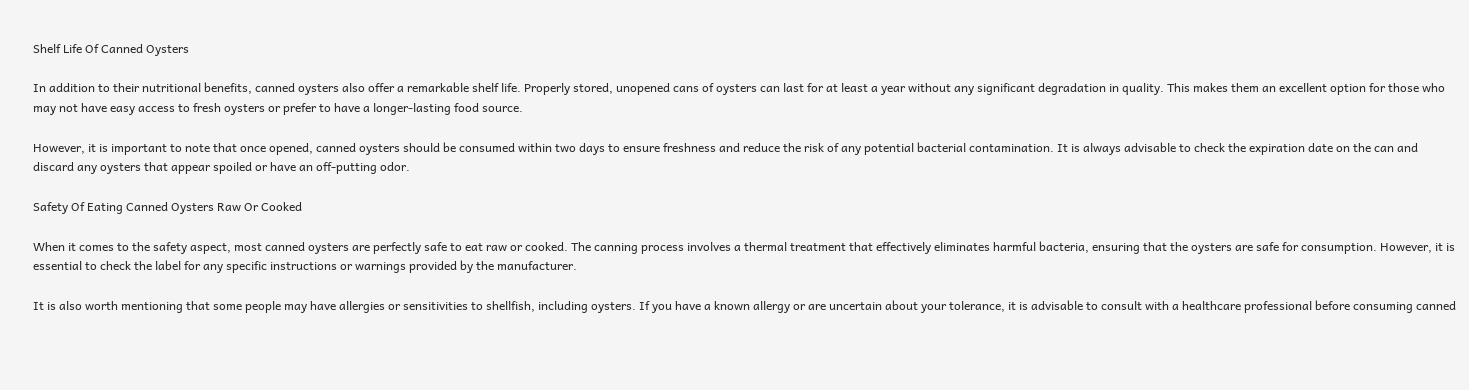Shelf Life Of Canned Oysters

In addition to their nutritional benefits, canned oysters also offer a remarkable shelf life. Properly stored, unopened cans of oysters can last for at least a year without any significant degradation in quality. This makes them an excellent option for those who may not have easy access to fresh oysters or prefer to have a longer-lasting food source.

However, it is important to note that once opened, canned oysters should be consumed within two days to ensure freshness and reduce the risk of any potential bacterial contamination. It is always advisable to check the expiration date on the can and discard any oysters that appear spoiled or have an off-putting odor.

Safety Of Eating Canned Oysters Raw Or Cooked

When it comes to the safety aspect, most canned oysters are perfectly safe to eat raw or cooked. The canning process involves a thermal treatment that effectively eliminates harmful bacteria, ensuring that the oysters are safe for consumption. However, it is essential to check the label for any specific instructions or warnings provided by the manufacturer.

It is also worth mentioning that some people may have allergies or sensitivities to shellfish, including oysters. If you have a known allergy or are uncertain about your tolerance, it is advisable to consult with a healthcare professional before consuming canned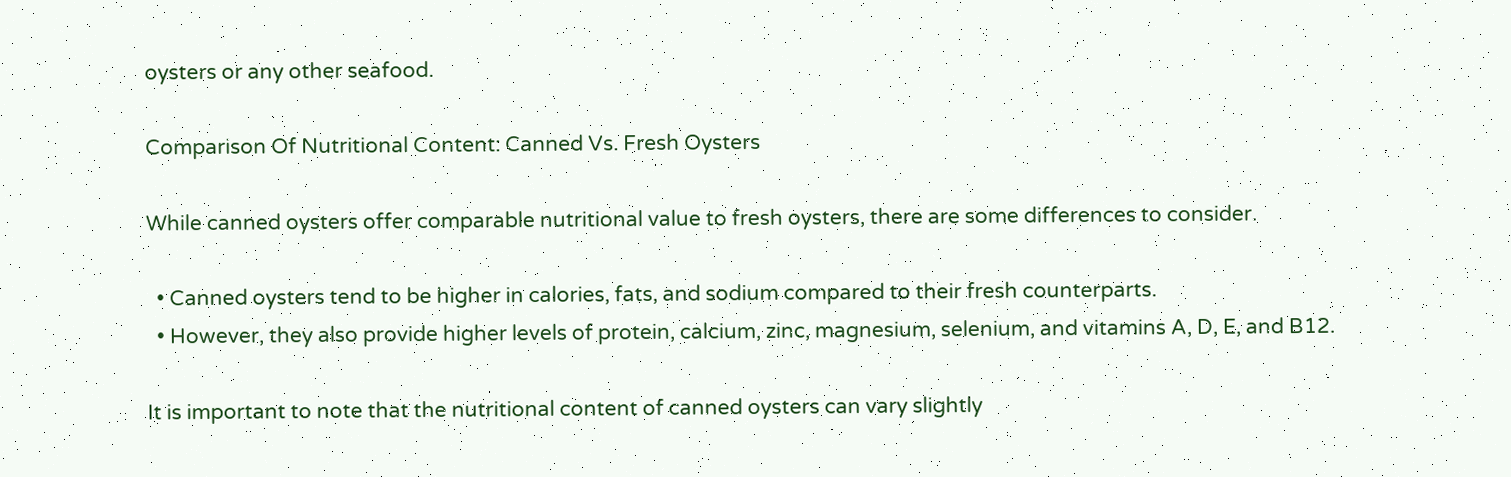oysters or any other seafood.

Comparison Of Nutritional Content: Canned Vs. Fresh Oysters

While canned oysters offer comparable nutritional value to fresh oysters, there are some differences to consider.

  • Canned oysters tend to be higher in calories, fats, and sodium compared to their fresh counterparts.
  • However, they also provide higher levels of protein, calcium, zinc, magnesium, selenium, and vitamins A, D, E, and B12.

It is important to note that the nutritional content of canned oysters can vary slightly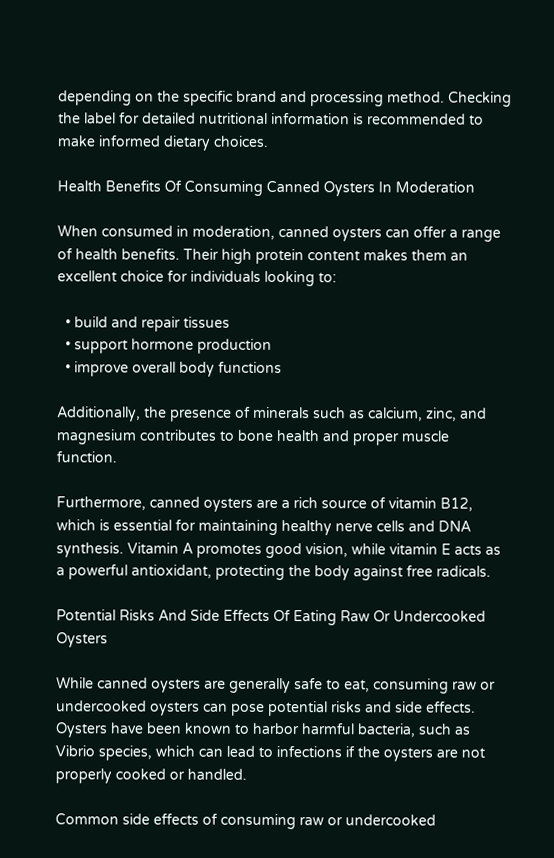depending on the specific brand and processing method. Checking the label for detailed nutritional information is recommended to make informed dietary choices.

Health Benefits Of Consuming Canned Oysters In Moderation

When consumed in moderation, canned oysters can offer a range of health benefits. Their high protein content makes them an excellent choice for individuals looking to:

  • build and repair tissues
  • support hormone production
  • improve overall body functions

Additionally, the presence of minerals such as calcium, zinc, and magnesium contributes to bone health and proper muscle function.

Furthermore, canned oysters are a rich source of vitamin B12, which is essential for maintaining healthy nerve cells and DNA synthesis. Vitamin A promotes good vision, while vitamin E acts as a powerful antioxidant, protecting the body against free radicals.

Potential Risks And Side Effects Of Eating Raw Or Undercooked Oysters

While canned oysters are generally safe to eat, consuming raw or undercooked oysters can pose potential risks and side effects. Oysters have been known to harbor harmful bacteria, such as Vibrio species, which can lead to infections if the oysters are not properly cooked or handled.

Common side effects of consuming raw or undercooked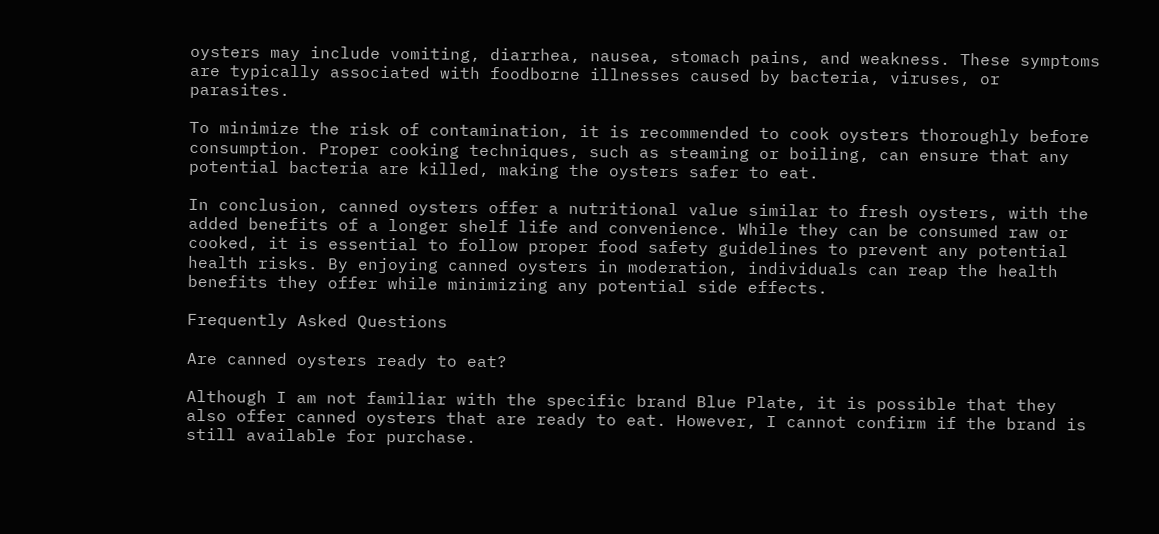oysters may include vomiting, diarrhea, nausea, stomach pains, and weakness. These symptoms are typically associated with foodborne illnesses caused by bacteria, viruses, or parasites.

To minimize the risk of contamination, it is recommended to cook oysters thoroughly before consumption. Proper cooking techniques, such as steaming or boiling, can ensure that any potential bacteria are killed, making the oysters safer to eat.

In conclusion, canned oysters offer a nutritional value similar to fresh oysters, with the added benefits of a longer shelf life and convenience. While they can be consumed raw or cooked, it is essential to follow proper food safety guidelines to prevent any potential health risks. By enjoying canned oysters in moderation, individuals can reap the health benefits they offer while minimizing any potential side effects.

Frequently Asked Questions

Are canned oysters ready to eat?

Although I am not familiar with the specific brand Blue Plate, it is possible that they also offer canned oysters that are ready to eat. However, I cannot confirm if the brand is still available for purchase.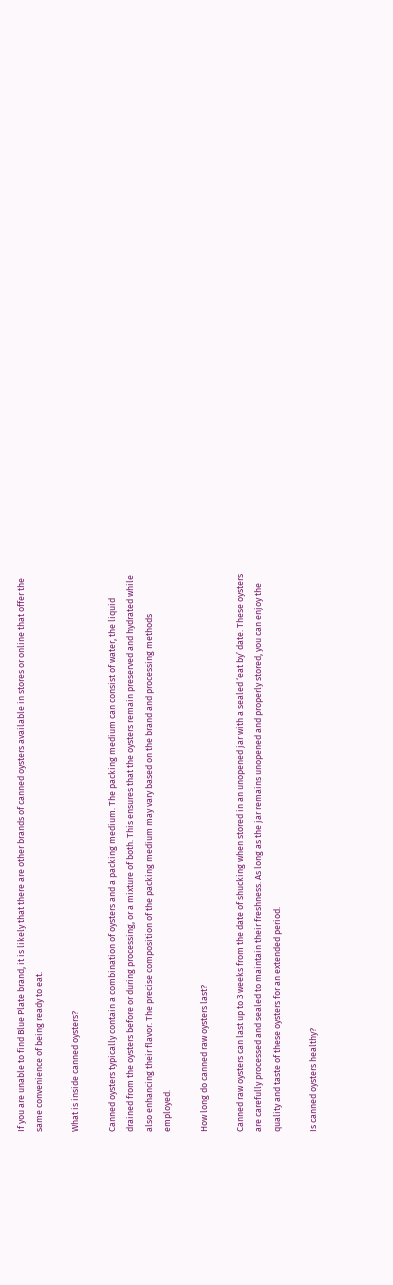If you are unable to find Blue Plate brand, it is likely that there are other brands of canned oysters available in stores or online that offer the same convenience of being ready to eat.

What is inside canned oysters?

Canned oysters typically contain a combination of oysters and a packing medium. The packing medium can consist of water, the liquid drained from the oysters before or during processing, or a mixture of both. This ensures that the oysters remain preserved and hydrated while also enhancing their flavor. The precise composition of the packing medium may vary based on the brand and processing methods employed.

How long do canned raw oysters last?

Canned raw oysters can last up to 3 weeks from the date of shucking when stored in an unopened jar with a sealed ‘eat by’ date. These oysters are carefully processed and sealed to maintain their freshness. As long as the jar remains unopened and properly stored, you can enjoy the quality and taste of these oysters for an extended period.

Is canned oysters healthy?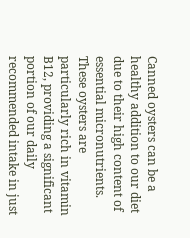Canned oysters can be a healthy addition to our diet due to their high content of essential micronutrients. These oysters are particularly rich in vitamin B12, providing a significant portion of our daily recommended intake in just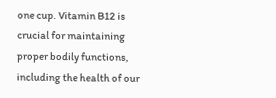one cup. Vitamin B12 is crucial for maintaining proper bodily functions, including the health of our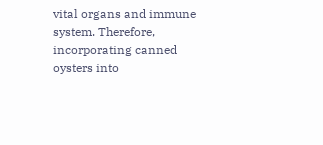vital organs and immune system. Therefore, incorporating canned oysters into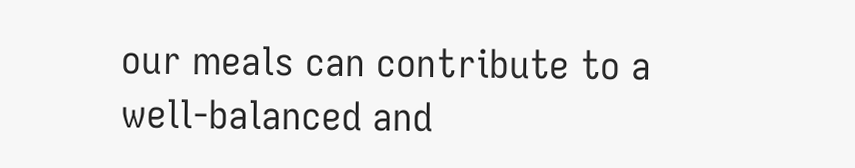our meals can contribute to a well-balanced and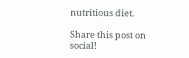nutritious diet.

Share this post on social!